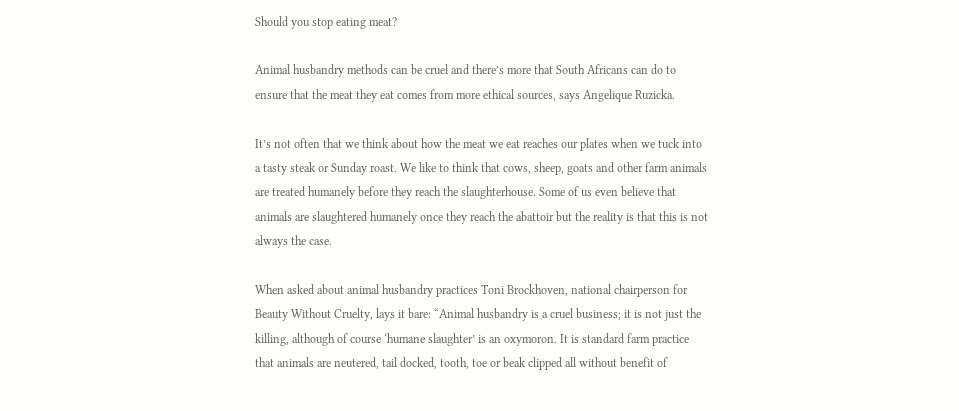Should you stop eating meat?

Animal husbandry methods can be cruel and there’s more that South Africans can do to ensure that the meat they eat comes from more ethical sources, says Angelique Ruzicka.

It’s not often that we think about how the meat we eat reaches our plates when we tuck into a tasty steak or Sunday roast. We like to think that cows, sheep, goats and other farm animals are treated humanely before they reach the slaughterhouse. Some of us even believe that animals are slaughtered humanely once they reach the abattoir but the reality is that this is not always the case.

When asked about animal husbandry practices Toni Brockhoven, national chairperson for Beauty Without Cruelty, lays it bare: “Animal husbandry is a cruel business; it is not just the killing, although of course ‘humane slaughter’ is an oxymoron. It is standard farm practice that animals are neutered, tail docked, tooth, toe or beak clipped all without benefit of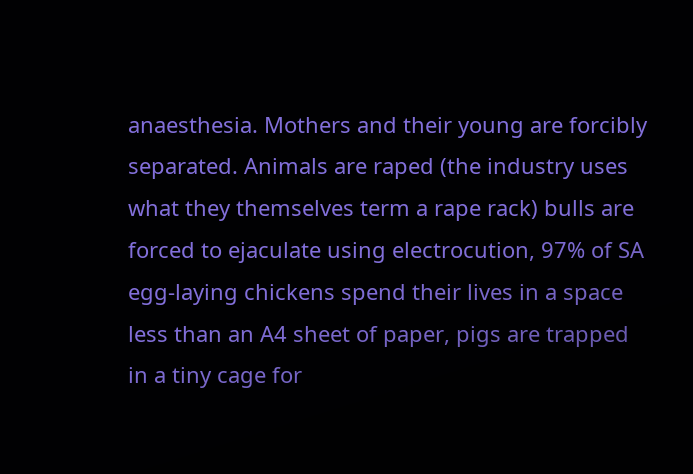anaesthesia. Mothers and their young are forcibly separated. Animals are raped (the industry uses what they themselves term a rape rack) bulls are forced to ejaculate using electrocution, 97% of SA egg-laying chickens spend their lives in a space less than an A4 sheet of paper, pigs are trapped in a tiny cage for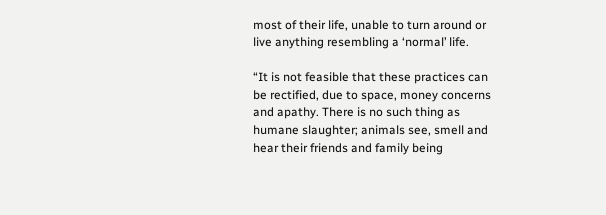most of their life, unable to turn around or live anything resembling a ‘normal’ life.

“It is not feasible that these practices can be rectified, due to space, money concerns and apathy. There is no such thing as humane slaughter; animals see, smell and hear their friends and family being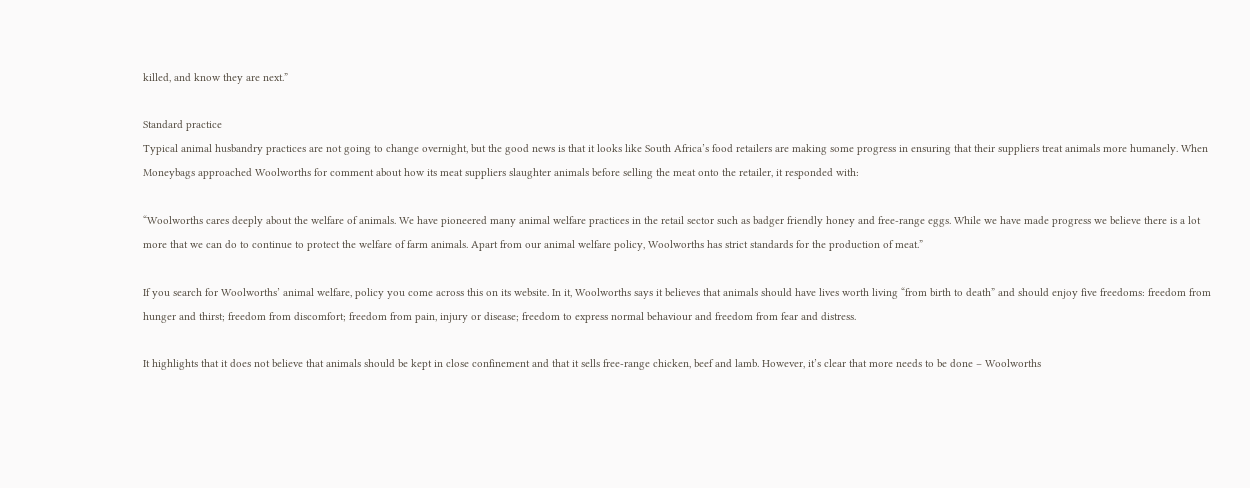killed, and know they are next.”

Standard practice
Typical animal husbandry practices are not going to change overnight, but the good news is that it looks like South Africa’s food retailers are making some progress in ensuring that their suppliers treat animals more humanely. When Moneybags approached Woolworths for comment about how its meat suppliers slaughter animals before selling the meat onto the retailer, it responded with:

“Woolworths cares deeply about the welfare of animals. We have pioneered many animal welfare practices in the retail sector such as badger friendly honey and free-range eggs. While we have made progress we believe there is a lot more that we can do to continue to protect the welfare of farm animals. Apart from our animal welfare policy, Woolworths has strict standards for the production of meat.”

If you search for Woolworths’ animal welfare, policy you come across this on its website. In it, Woolworths says it believes that animals should have lives worth living “from birth to death” and should enjoy five freedoms: freedom from hunger and thirst; freedom from discomfort; freedom from pain, injury or disease; freedom to express normal behaviour and freedom from fear and distress.

It highlights that it does not believe that animals should be kept in close confinement and that it sells free-range chicken, beef and lamb. However, it’s clear that more needs to be done – Woolworths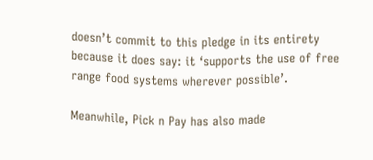doesn’t commit to this pledge in its entirety because it does say: it ‘supports the use of free range food systems wherever possible’.

Meanwhile, Pick n Pay has also made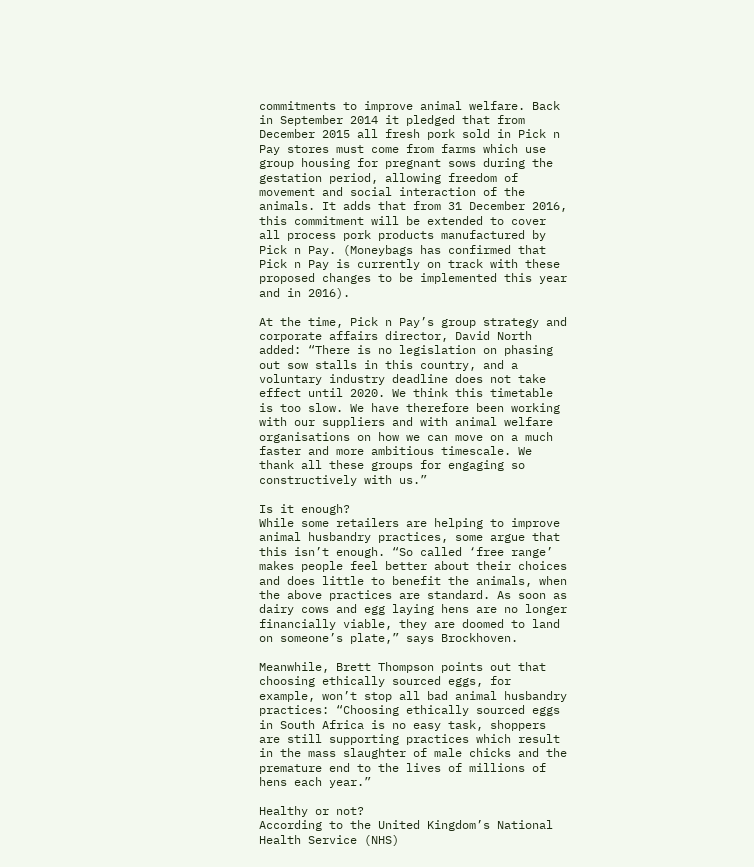commitments to improve animal welfare. Back in September 2014 it pledged that from December 2015 all fresh pork sold in Pick n Pay stores must come from farms which use group housing for pregnant sows during the gestation period, allowing freedom of movement and social interaction of the animals. It adds that from 31 December 2016, this commitment will be extended to cover all process pork products manufactured by Pick n Pay. (Moneybags has confirmed that Pick n Pay is currently on track with these proposed changes to be implemented this year and in 2016).

At the time, Pick n Pay’s group strategy and corporate affairs director, David North added: “There is no legislation on phasing out sow stalls in this country, and a voluntary industry deadline does not take effect until 2020. We think this timetable is too slow. We have therefore been working with our suppliers and with animal welfare organisations on how we can move on a much faster and more ambitious timescale. We thank all these groups for engaging so constructively with us.”

Is it enough?
While some retailers are helping to improve animal husbandry practices, some argue that this isn’t enough. “So called ‘free range’ makes people feel better about their choices and does little to benefit the animals, when the above practices are standard. As soon as dairy cows and egg laying hens are no longer financially viable, they are doomed to land on someone’s plate,” says Brockhoven.

Meanwhile, Brett Thompson points out that choosing ethically sourced eggs, for example, won’t stop all bad animal husbandry practices: “Choosing ethically sourced eggs in South Africa is no easy task, shoppers are still supporting practices which result in the mass slaughter of male chicks and the premature end to the lives of millions of hens each year.”

Healthy or not?
According to the United Kingdom’s National Health Service (NHS)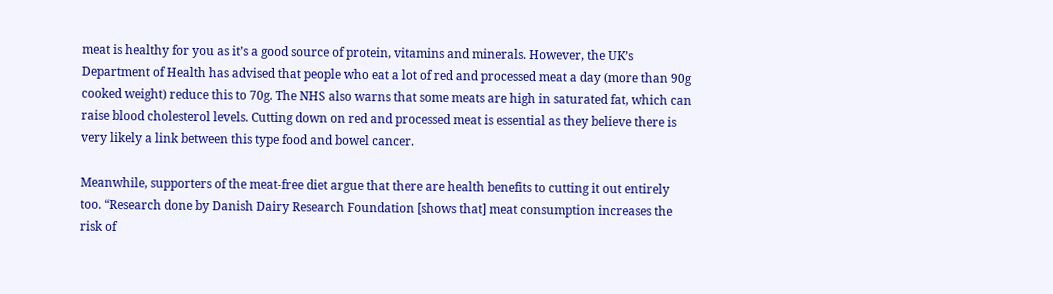meat is healthy for you as it’s a good source of protein, vitamins and minerals. However, the UK’s Department of Health has advised that people who eat a lot of red and processed meat a day (more than 90g cooked weight) reduce this to 70g. The NHS also warns that some meats are high in saturated fat, which can raise blood cholesterol levels. Cutting down on red and processed meat is essential as they believe there is very likely a link between this type food and bowel cancer.

Meanwhile, supporters of the meat-free diet argue that there are health benefits to cutting it out entirely too. “Research done by Danish Dairy Research Foundation [shows that] meat consumption increases the risk of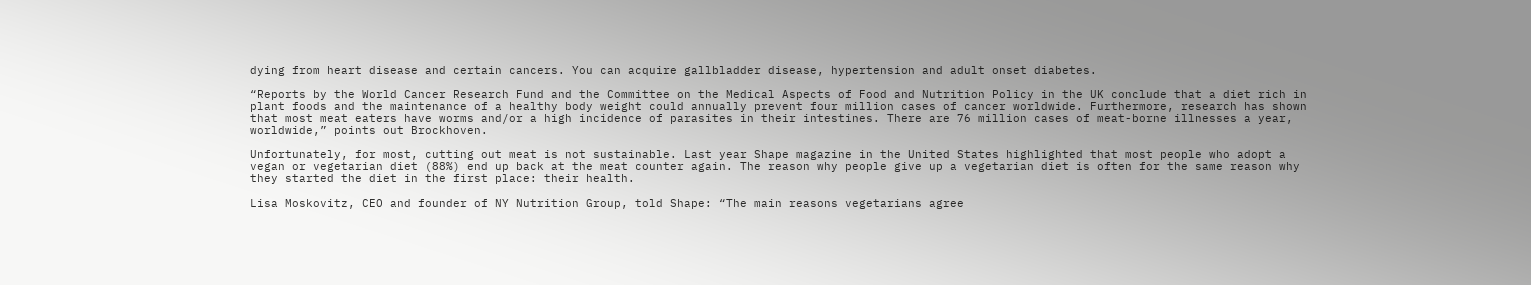dying from heart disease and certain cancers. You can acquire gallbladder disease, hypertension and adult onset diabetes.

“Reports by the World Cancer Research Fund and the Committee on the Medical Aspects of Food and Nutrition Policy in the UK conclude that a diet rich in plant foods and the maintenance of a healthy body weight could annually prevent four million cases of cancer worldwide. Furthermore, research has shown that most meat eaters have worms and/or a high incidence of parasites in their intestines. There are 76 million cases of meat-borne illnesses a year, worldwide,” points out Brockhoven.

Unfortunately, for most, cutting out meat is not sustainable. Last year Shape magazine in the United States highlighted that most people who adopt a vegan or vegetarian diet (88%) end up back at the meat counter again. The reason why people give up a vegetarian diet is often for the same reason why they started the diet in the first place: their health.

Lisa Moskovitz, CEO and founder of NY Nutrition Group, told Shape: “The main reasons vegetarians agree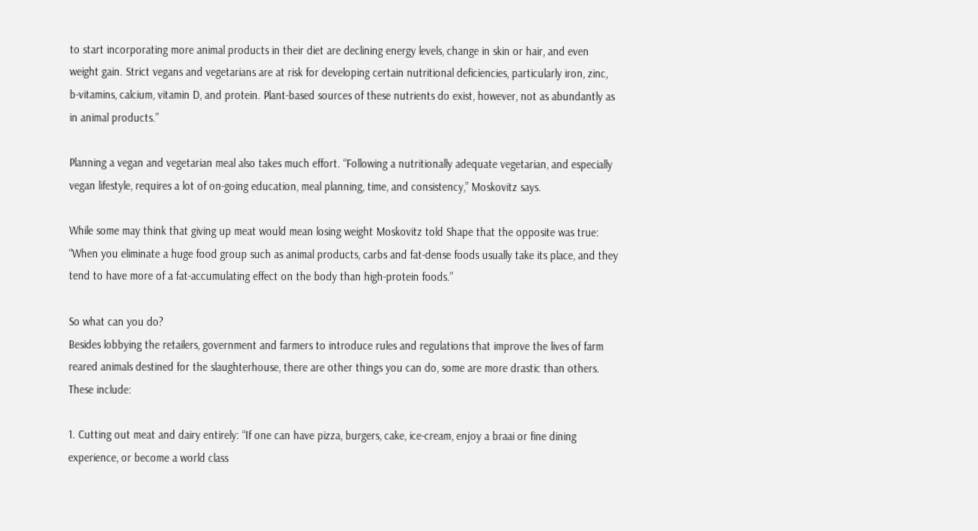to start incorporating more animal products in their diet are declining energy levels, change in skin or hair, and even weight gain. Strict vegans and vegetarians are at risk for developing certain nutritional deficiencies, particularly iron, zinc, b-vitamins, calcium, vitamin D, and protein. Plant-based sources of these nutrients do exist, however, not as abundantly as in animal products.”

Planning a vegan and vegetarian meal also takes much effort. “Following a nutritionally adequate vegetarian, and especially vegan lifestyle, requires a lot of on-going education, meal planning, time, and consistency,” Moskovitz says.

While some may think that giving up meat would mean losing weight Moskovitz told Shape that the opposite was true: “When you eliminate a huge food group such as animal products, carbs and fat-dense foods usually take its place, and they tend to have more of a fat-accumulating effect on the body than high-protein foods.”

So what can you do?
Besides lobbying the retailers, government and farmers to introduce rules and regulations that improve the lives of farm reared animals destined for the slaughterhouse, there are other things you can do, some are more drastic than others. These include:

1. Cutting out meat and dairy entirely: “If one can have pizza, burgers, cake, ice-cream, enjoy a braai or fine dining experience, or become a world class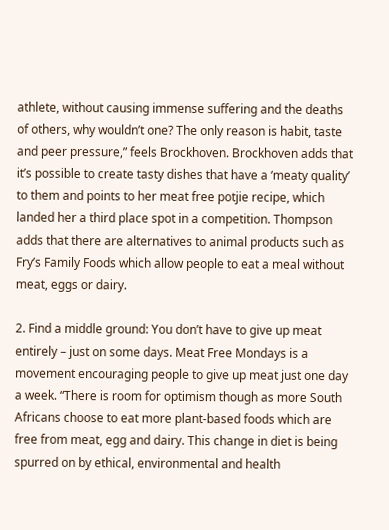athlete, without causing immense suffering and the deaths of others, why wouldn’t one? The only reason is habit, taste and peer pressure,” feels Brockhoven. Brockhoven adds that it’s possible to create tasty dishes that have a ‘meaty quality’ to them and points to her meat free potjie recipe, which landed her a third place spot in a competition. Thompson adds that there are alternatives to animal products such as Fry’s Family Foods which allow people to eat a meal without meat, eggs or dairy.

2. Find a middle ground: You don’t have to give up meat entirely – just on some days. Meat Free Mondays is a movement encouraging people to give up meat just one day a week. “There is room for optimism though as more South Africans choose to eat more plant-based foods which are free from meat, egg and dairy. This change in diet is being spurred on by ethical, environmental and health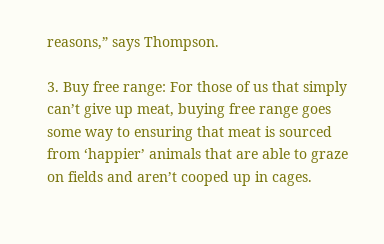reasons,” says Thompson.

3. Buy free range: For those of us that simply can’t give up meat, buying free range goes some way to ensuring that meat is sourced from ‘happier’ animals that are able to graze on fields and aren’t cooped up in cages.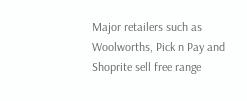Major retailers such as Woolworths, Pick n Pay and Shoprite sell free range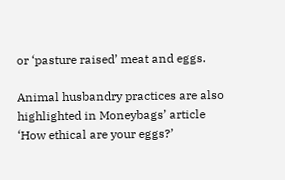or ‘pasture raised’ meat and eggs.

Animal husbandry practices are also highlighted in Moneybags’ article ‘How ethical are your eggs?’